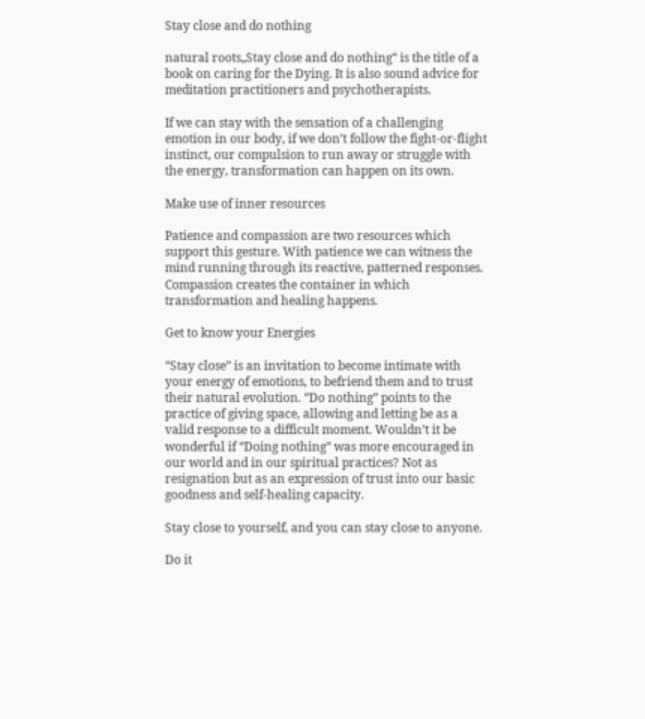Stay close and do nothing

natural roots„Stay close and do nothing“ is the title of a book on caring for the Dying. It is also sound advice for meditation practitioners and psychotherapists.

If we can stay with the sensation of a challenging emotion in our body, if we don’t follow the fight-or-flight instinct, our compulsion to run away or struggle with the energy, transformation can happen on its own.

Make use of inner resources

Patience and compassion are two resources which support this gesture. With patience we can witness the mind running through its reactive, patterned responses. Compassion creates the container in which transformation and healing happens.

Get to know your Energies

“Stay close” is an invitation to become intimate with your energy of emotions, to befriend them and to trust their natural evolution. “Do nothing” points to the practice of giving space, allowing and letting be as a valid response to a difficult moment. Wouldn’t it be wonderful if “Doing nothing” was more encouraged in our world and in our spiritual practices? Not as resignation but as an expression of trust into our basic goodness and self-healing capacity.

Stay close to yourself, and you can stay close to anyone.

Do it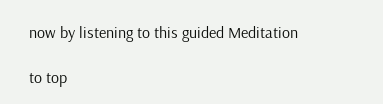now by listening to this guided Meditation

to top